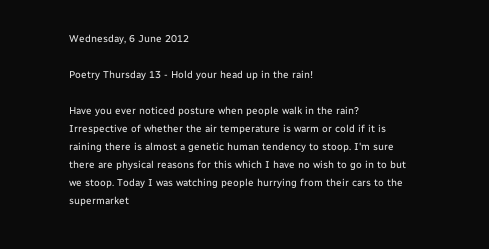Wednesday, 6 June 2012

Poetry Thursday 13 - Hold your head up in the rain!

Have you ever noticed posture when people walk in the rain?
Irrespective of whether the air temperature is warm or cold if it is raining there is almost a genetic human tendency to stoop. I'm sure there are physical reasons for this which I have no wish to go in to but we stoop. Today I was watching people hurrying from their cars to the supermarket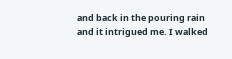and back in the pouring rain and it intrigued me. I walked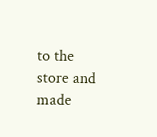to the store and made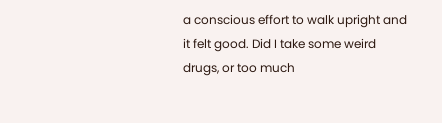a conscious effort to walk upright and it felt good. Did I take some weird drugs, or too much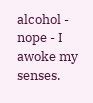alcohol - nope - I awoke my senses.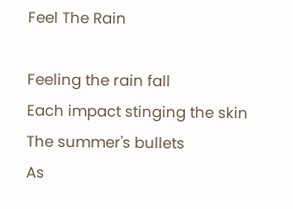Feel The Rain

Feeling the rain fall
Each impact stinging the skin
The summer's bullets
As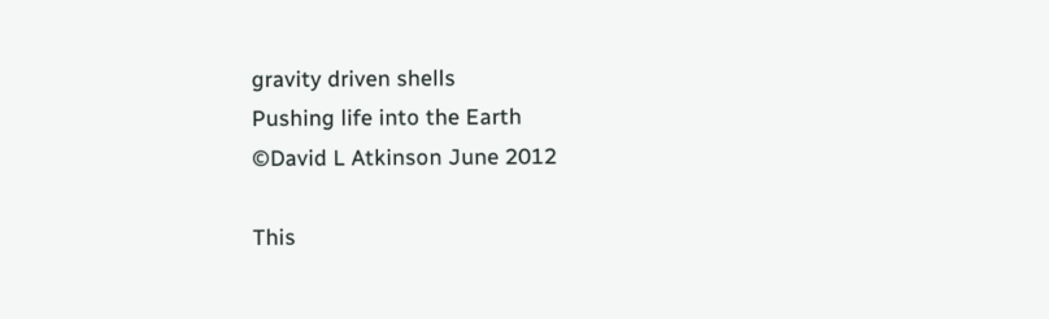gravity driven shells
Pushing life into the Earth
©David L Atkinson June 2012

This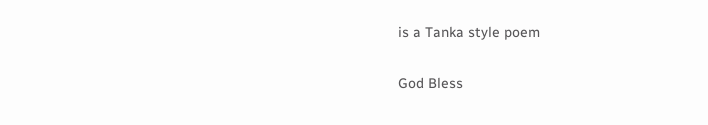is a Tanka style poem

God Bless